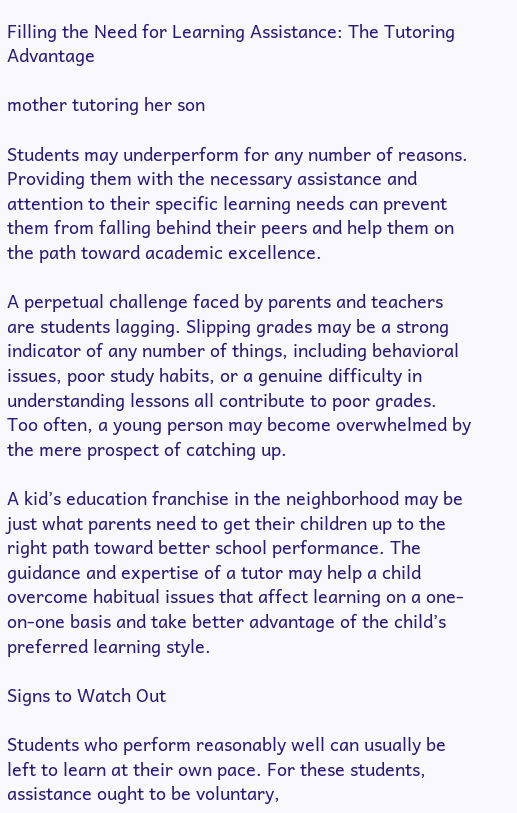Filling the Need for Learning Assistance: The Tutoring Advantage

mother tutoring her son

Students may underperform for any number of reasons. Providing them with the necessary assistance and attention to their specific learning needs can prevent them from falling behind their peers and help them on the path toward academic excellence.

A perpetual challenge faced by parents and teachers are students lagging. Slipping grades may be a strong indicator of any number of things, including behavioral issues, poor study habits, or a genuine difficulty in understanding lessons all contribute to poor grades. Too often, a young person may become overwhelmed by the mere prospect of catching up.

A kid’s education franchise in the neighborhood may be just what parents need to get their children up to the right path toward better school performance. The guidance and expertise of a tutor may help a child overcome habitual issues that affect learning on a one-on-one basis and take better advantage of the child’s preferred learning style.

Signs to Watch Out

Students who perform reasonably well can usually be left to learn at their own pace. For these students, assistance ought to be voluntary,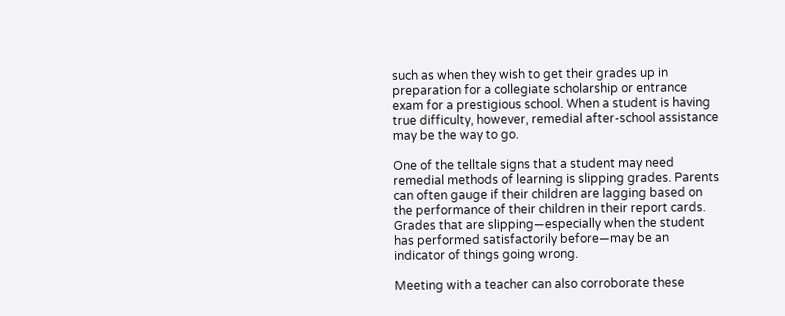such as when they wish to get their grades up in preparation for a collegiate scholarship or entrance exam for a prestigious school. When a student is having true difficulty, however, remedial after-school assistance may be the way to go.

One of the telltale signs that a student may need remedial methods of learning is slipping grades. Parents can often gauge if their children are lagging based on the performance of their children in their report cards. Grades that are slipping—especially when the student has performed satisfactorily before—may be an indicator of things going wrong.

Meeting with a teacher can also corroborate these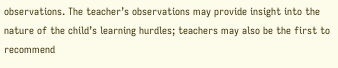observations. The teacher’s observations may provide insight into the nature of the child’s learning hurdles; teachers may also be the first to recommend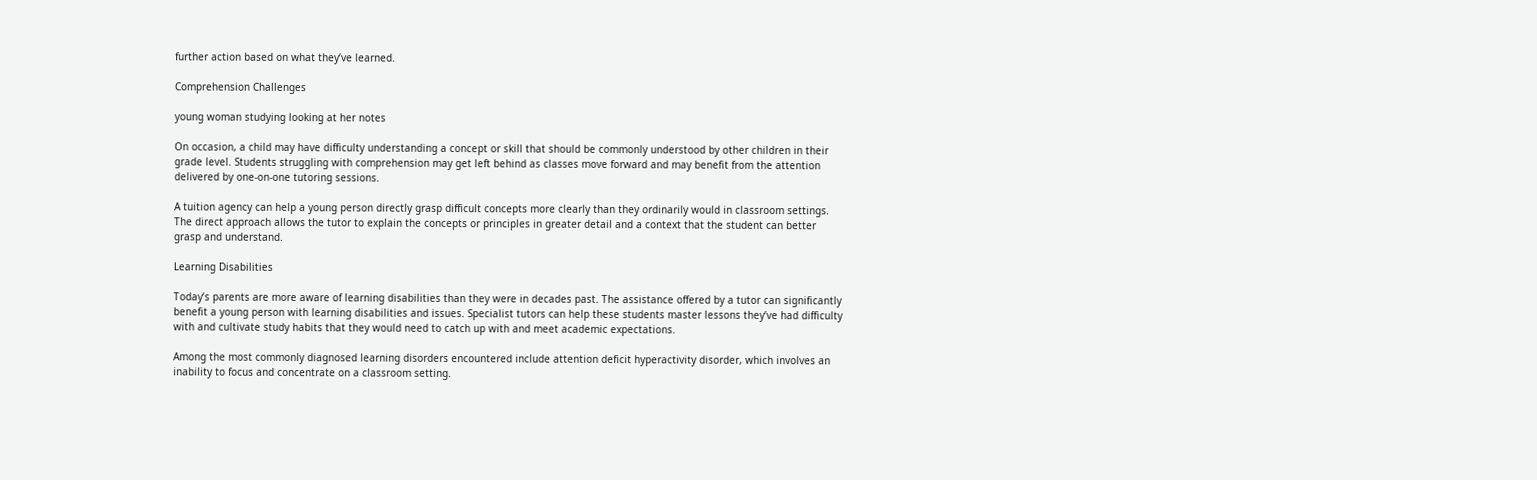further action based on what they’ve learned.

Comprehension Challenges

young woman studying looking at her notes

On occasion, a child may have difficulty understanding a concept or skill that should be commonly understood by other children in their grade level. Students struggling with comprehension may get left behind as classes move forward and may benefit from the attention delivered by one-on-one tutoring sessions.

A tuition agency can help a young person directly grasp difficult concepts more clearly than they ordinarily would in classroom settings. The direct approach allows the tutor to explain the concepts or principles in greater detail and a context that the student can better grasp and understand.

Learning Disabilities

Today’s parents are more aware of learning disabilities than they were in decades past. The assistance offered by a tutor can significantly benefit a young person with learning disabilities and issues. Specialist tutors can help these students master lessons they’ve had difficulty with and cultivate study habits that they would need to catch up with and meet academic expectations.

Among the most commonly diagnosed learning disorders encountered include attention deficit hyperactivity disorder, which involves an inability to focus and concentrate on a classroom setting.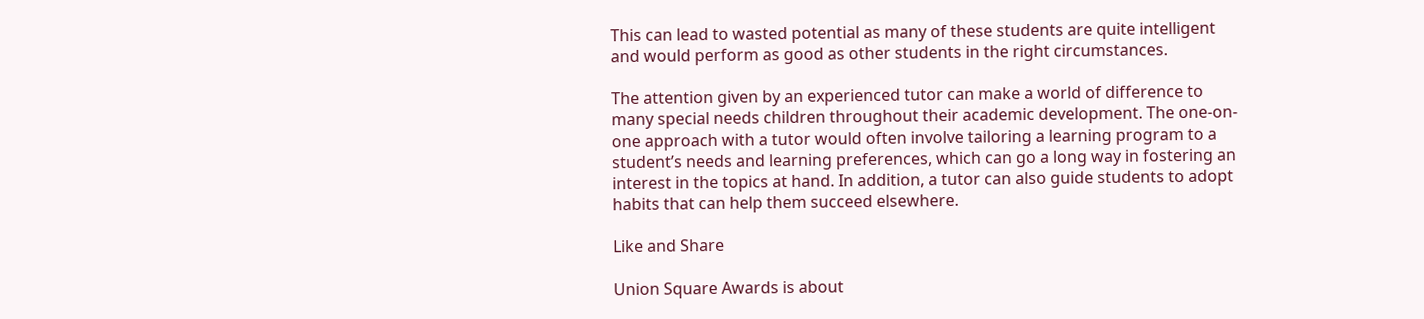This can lead to wasted potential as many of these students are quite intelligent and would perform as good as other students in the right circumstances.

The attention given by an experienced tutor can make a world of difference to many special needs children throughout their academic development. The one-on-one approach with a tutor would often involve tailoring a learning program to a student’s needs and learning preferences, which can go a long way in fostering an interest in the topics at hand. In addition, a tutor can also guide students to adopt habits that can help them succeed elsewhere.

Like and Share

Union Square Awards is about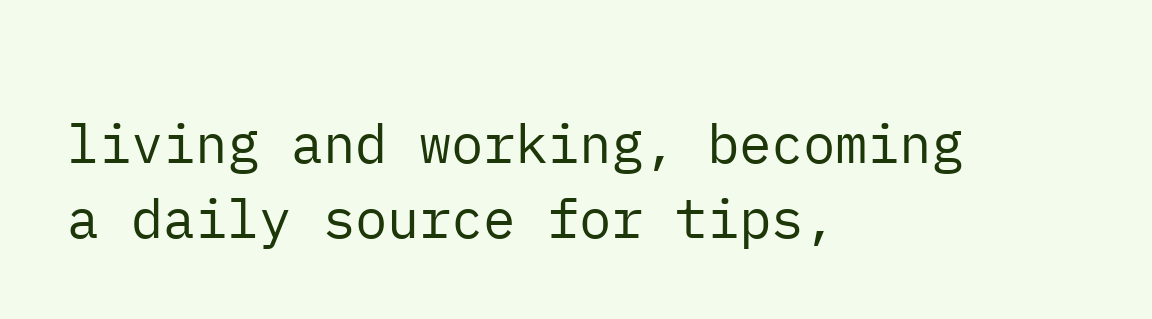living and working, becoming a daily source for tips,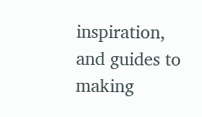inspiration, and guides to making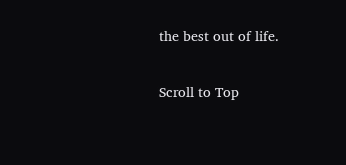the best out of life.

Scroll to Top